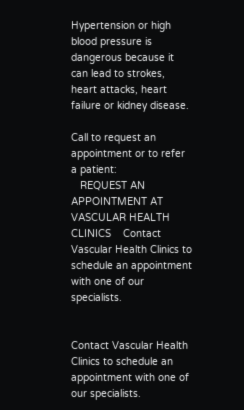Hypertension or high blood pressure is dangerous because it can lead to strokes, heart attacks, heart failure or kidney disease.

Call to request an appointment or to refer a patient:
   REQUEST AN APPOINTMENT AT VASCULAR HEALTH CLINICS    Contact Vascular Health Clinics to schedule an appointment with one of our specialists.


Contact Vascular Health Clinics to schedule an appointment with one of our specialists.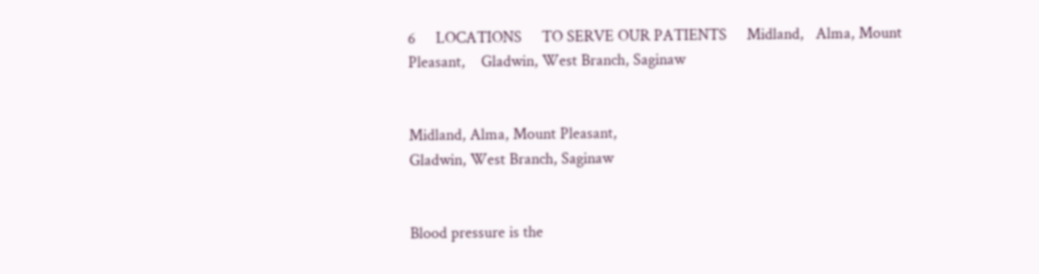6     LOCATIONS     TO SERVE OUR PATIENTS     Midland,   Alma, Mount Pleasant,    Gladwin, West Branch, Saginaw


Midland, Alma, Mount Pleasant,
Gladwin, West Branch, Saginaw


Blood pressure is the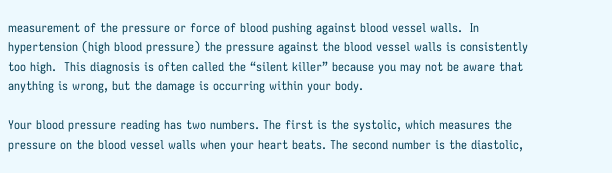measurement of the pressure or force of blood pushing against blood vessel walls.  In hypertension (high blood pressure) the pressure against the blood vessel walls is consistently too high.  This diagnosis is often called the “silent killer” because you may not be aware that anything is wrong, but the damage is occurring within your body.

Your blood pressure reading has two numbers. The first is the systolic, which measures the pressure on the blood vessel walls when your heart beats. The second number is the diastolic,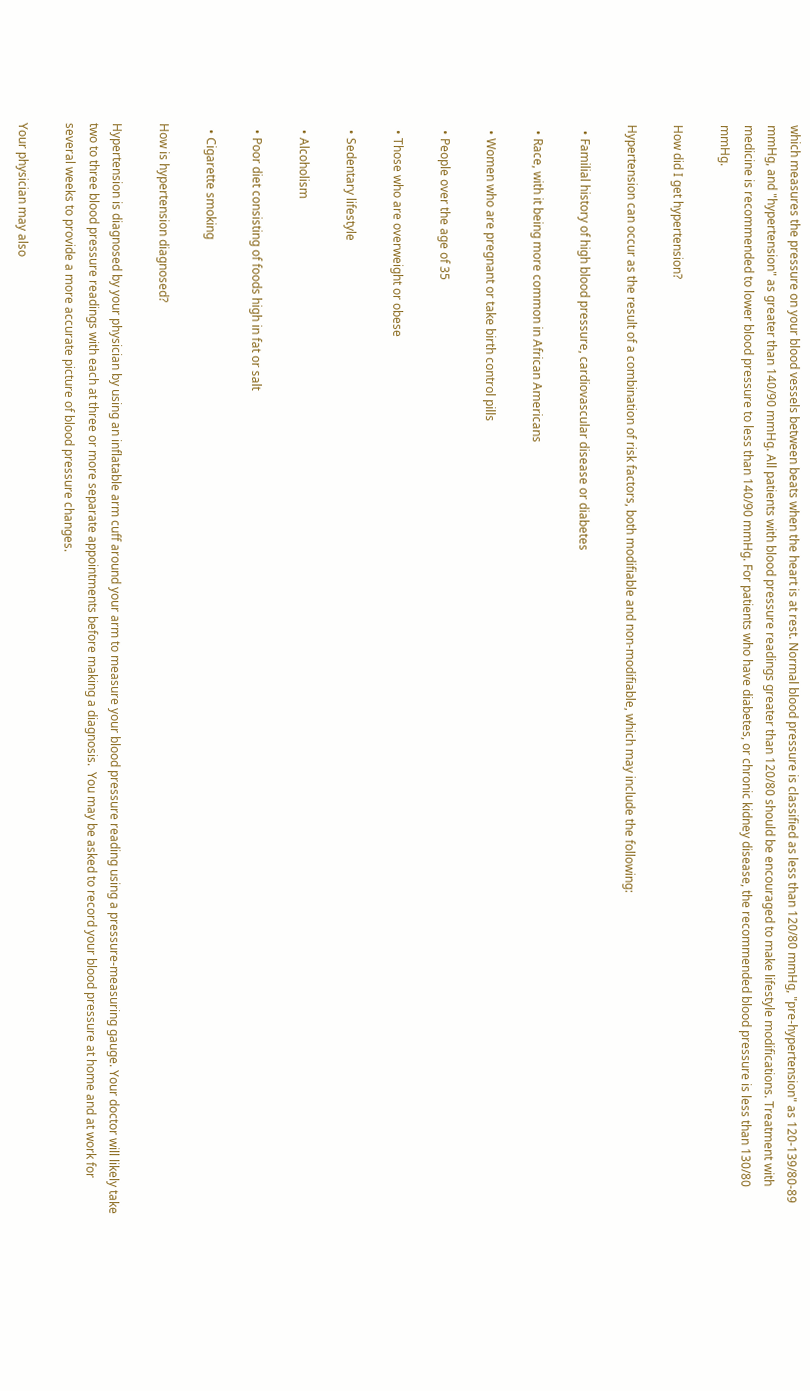which measures the pressure on your blood vessels between beats when the heart is at rest. Normal blood pressure is classified as less than 120/80 mmHg, "pre-hypertension" as 120-139/80-89 mmHg, and "hypertension" as greater than 140/90 mmHg. All patients with blood pressure readings greater than 120/80 should be encouraged to make lifestyle modifications. Treatment with medicine is recommended to lower blood pressure to less than 140/90 mmHg. For patients who have diabetes, or chronic kidney disease, the recommended blood pressure is less than 130/80 mmHg.

How did I get hypertension?

Hypertension can occur as the result of a combination of risk factors, both modifiable and non-modifiable, which may include the following:

  • Familial history of high blood pressure, cardiovascular disease or diabetes

  • Race, with it being more common in African Americans

  • Women who are pregnant or take birth control pills

  • People over the age of 35

  • Those who are overweight or obese

  • Sedentary lifestyle

  • Alcoholism

  • Poor diet consisting of foods high in fat or salt

  • Cigarette smoking

How is hypertension diagnosed?

Hypertension is diagnosed by your physician by using an inflatable arm cuff around your arm to measure your blood pressure reading using a pressure-measuring gauge. Your doctor will likely take two to three blood pressure readings with each at three or more separate appointments before making a diagnosis.  You may be asked to record your blood pressure at home and at work for several weeks to provide a more accurate picture of blood pressure changes.

Your physician may also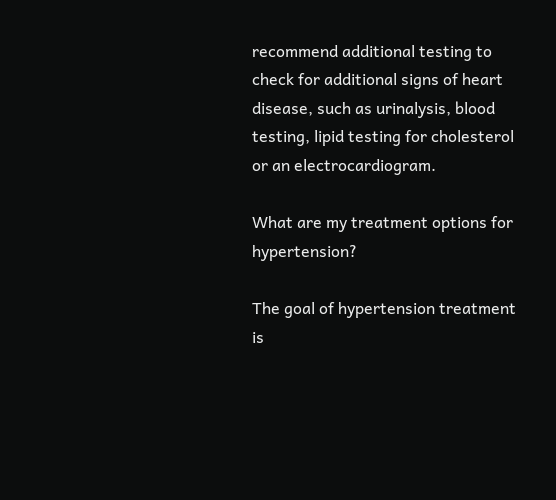recommend additional testing to check for additional signs of heart disease, such as urinalysis, blood testing, lipid testing for cholesterol or an electrocardiogram.

What are my treatment options for hypertension?

The goal of hypertension treatment is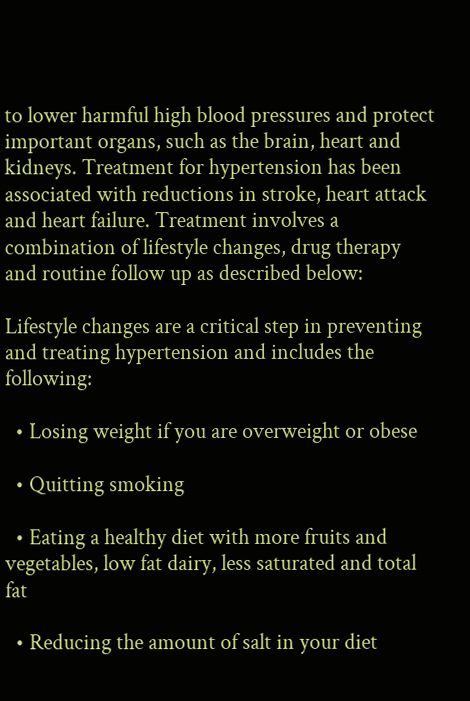to lower harmful high blood pressures and protect important organs, such as the brain, heart and kidneys. Treatment for hypertension has been associated with reductions in stroke, heart attack and heart failure. Treatment involves a combination of lifestyle changes, drug therapy and routine follow up as described below:

Lifestyle changes are a critical step in preventing and treating hypertension and includes the following:

  • Losing weight if you are overweight or obese

  • Quitting smoking

  • Eating a healthy diet with more fruits and vegetables, low fat dairy, less saturated and total fat

  • Reducing the amount of salt in your diet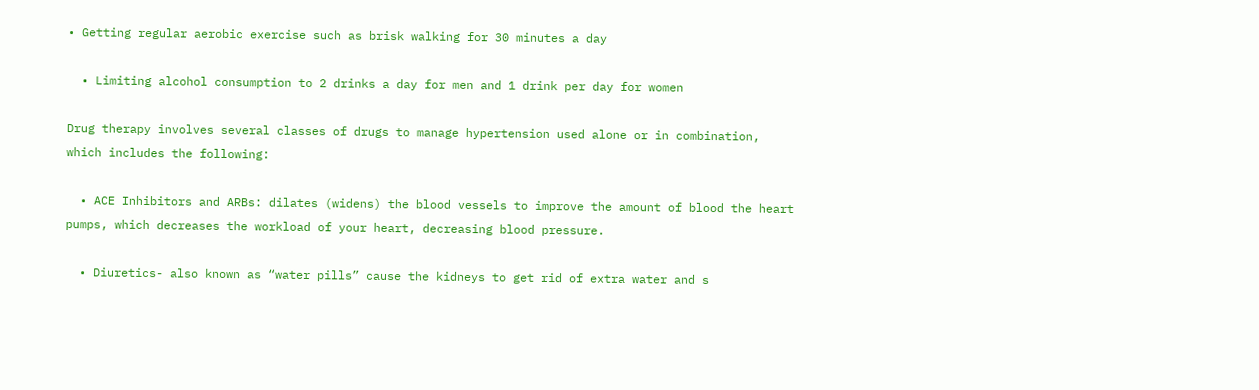• Getting regular aerobic exercise such as brisk walking for 30 minutes a day

  • Limiting alcohol consumption to 2 drinks a day for men and 1 drink per day for women

Drug therapy involves several classes of drugs to manage hypertension used alone or in combination, which includes the following:

  • ACE Inhibitors and ARBs: dilates (widens) the blood vessels to improve the amount of blood the heart pumps, which decreases the workload of your heart, decreasing blood pressure.

  • Diuretics- also known as “water pills” cause the kidneys to get rid of extra water and s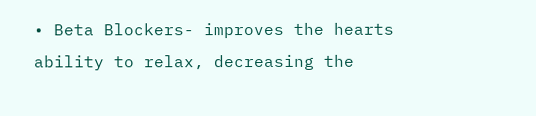• Beta Blockers- improves the hearts ability to relax, decreasing the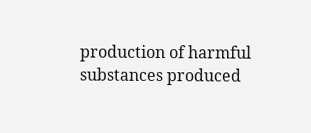production of harmful substances produced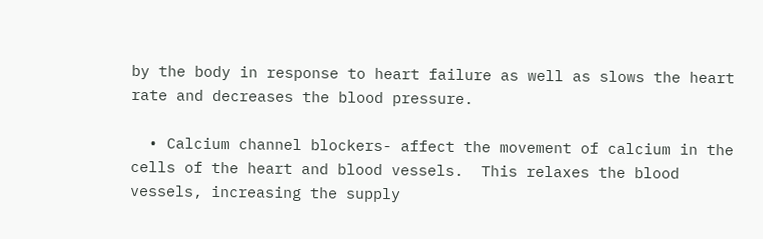by the body in response to heart failure as well as slows the heart rate and decreases the blood pressure.

  • Calcium channel blockers- affect the movement of calcium in the cells of the heart and blood vessels.  This relaxes the blood vessels, increasing the supply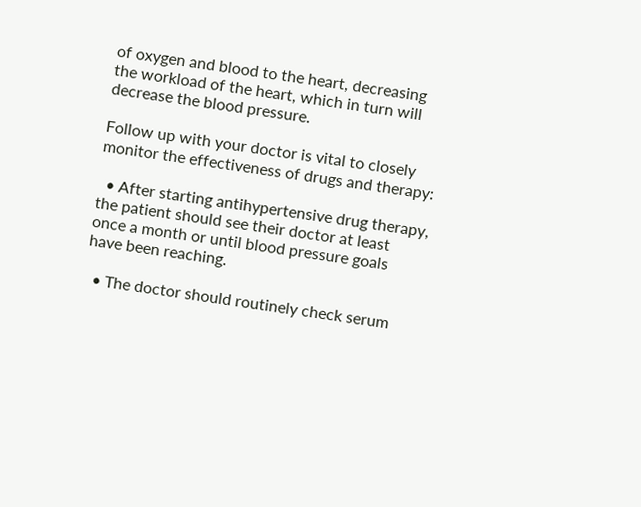of oxygen and blood to the heart, decreasing the workload of the heart, which in turn will decrease the blood pressure.

Follow up with your doctor is vital to closely monitor the effectiveness of drugs and therapy:

  • After starting antihypertensive drug therapy, the patient should see their doctor at least once a month or until blood pressure goals have been reaching.

  • The doctor should routinely check serum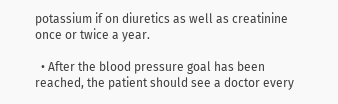potassium if on diuretics as well as creatinine once or twice a year.

  • After the blood pressure goal has been reached, the patient should see a doctor every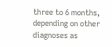three to 6 months, depending on other diagnoses as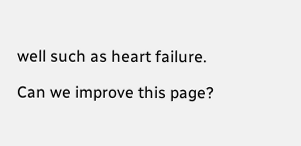well such as heart failure.

Can we improve this page?